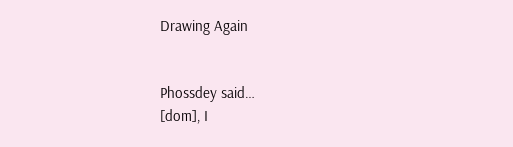Drawing Again


Phossdey said…
[dom], I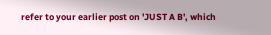refer to your earlier post on 'JUST A B', which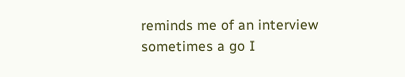reminds me of an interview sometimes a go I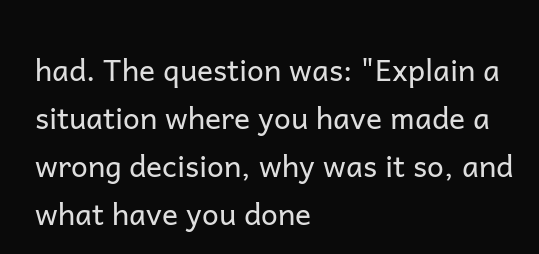had. The question was: "Explain a situation where you have made a wrong decision, why was it so, and what have you done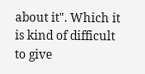about it". Which it is kind of difficult to give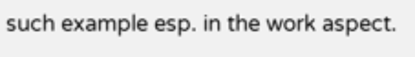such example esp. in the work aspect.